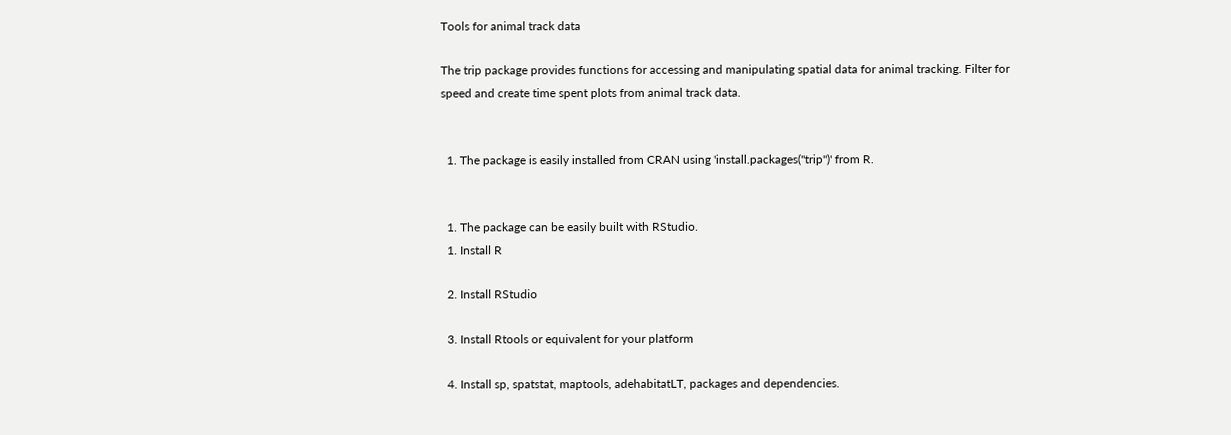Tools for animal track data

The trip package provides functions for accessing and manipulating spatial data for animal tracking. Filter for speed and create time spent plots from animal track data.


  1. The package is easily installed from CRAN using 'install.packages("trip")' from R.


  1. The package can be easily built with RStudio.
  1. Install R

  2. Install RStudio

  3. Install Rtools or equivalent for your platform

  4. Install sp, spatstat, maptools, adehabitatLT, packages and dependencies.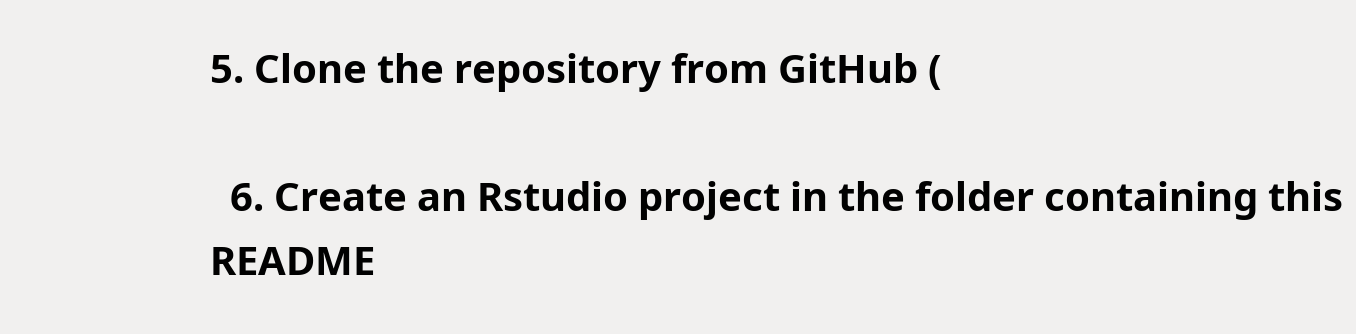5. Clone the repository from GitHub (

  6. Create an Rstudio project in the folder containing this README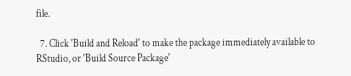file.

  7. Click 'Build and Reload' to make the package immediately available to RStudio, or 'Build Source Package'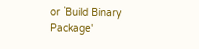or `Build Binary Package'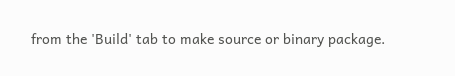from the 'Build' tab to make source or binary package.